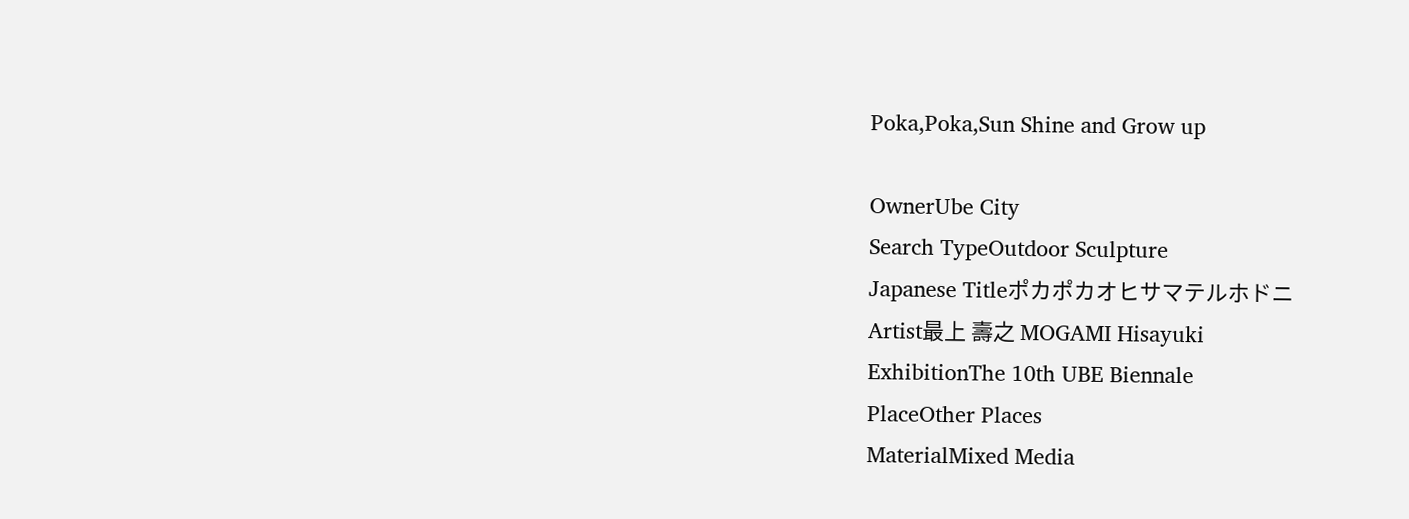Poka,Poka,Sun Shine and Grow up

OwnerUbe City
Search TypeOutdoor Sculpture
Japanese Titleポカポカオヒサマテルホドニ
Artist最上 壽之 MOGAMI Hisayuki
ExhibitionThe 10th UBE Biennale
PlaceOther Places
MaterialMixed Media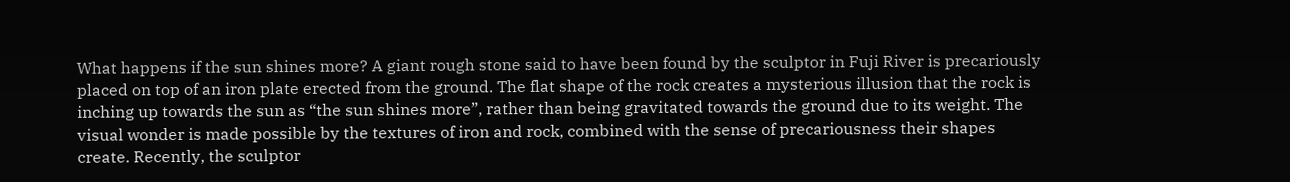What happens if the sun shines more? A giant rough stone said to have been found by the sculptor in Fuji River is precariously placed on top of an iron plate erected from the ground. The flat shape of the rock creates a mysterious illusion that the rock is inching up towards the sun as “the sun shines more”, rather than being gravitated towards the ground due to its weight. The visual wonder is made possible by the textures of iron and rock, combined with the sense of precariousness their shapes create. Recently, the sculptor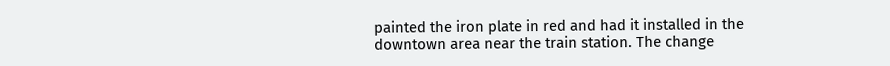painted the iron plate in red and had it installed in the downtown area near the train station. The change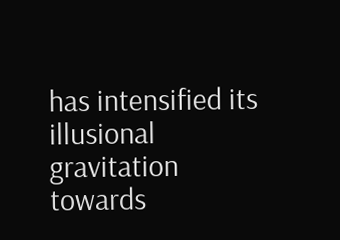has intensified its illusional gravitation towards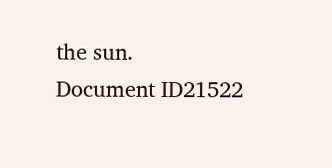the sun.
Document ID21522